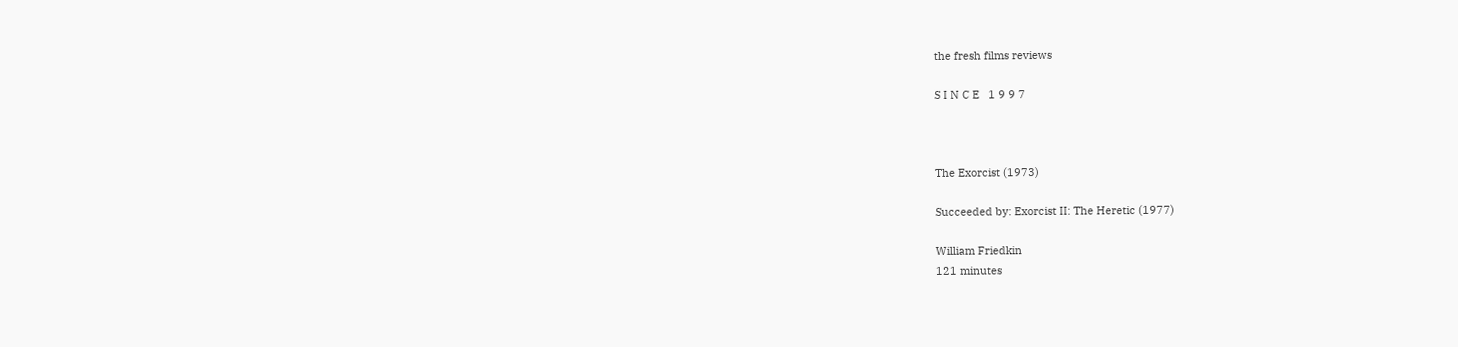the fresh films reviews

S I N C E   1 9 9 7



The Exorcist (1973)

Succeeded by: Exorcist II: The Heretic (1977)

William Friedkin
121 minutes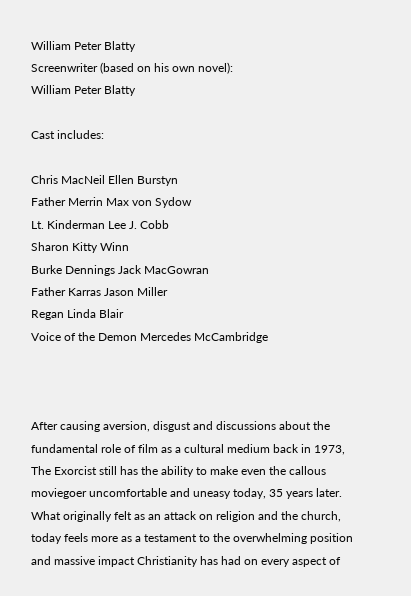William Peter Blatty
Screenwriter (based on his own novel):
William Peter Blatty

Cast includes:

Chris MacNeil Ellen Burstyn
Father Merrin Max von Sydow
Lt. Kinderman Lee J. Cobb
Sharon Kitty Winn
Burke Dennings Jack MacGowran
Father Karras Jason Miller
Regan Linda Blair
Voice of the Demon Mercedes McCambridge



After causing aversion, disgust and discussions about the fundamental role of film as a cultural medium back in 1973, The Exorcist still has the ability to make even the callous moviegoer uncomfortable and uneasy today, 35 years later. What originally felt as an attack on religion and the church, today feels more as a testament to the overwhelming position and massive impact Christianity has had on every aspect of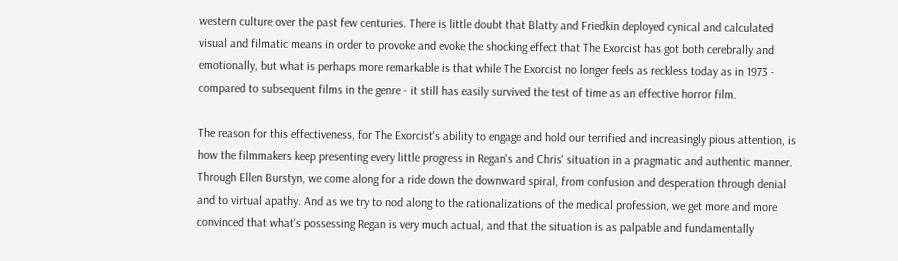western culture over the past few centuries. There is little doubt that Blatty and Friedkin deployed cynical and calculated visual and filmatic means in order to provoke and evoke the shocking effect that The Exorcist has got both cerebrally and emotionally, but what is perhaps more remarkable is that while The Exorcist no longer feels as reckless today as in 1973 - compared to subsequent films in the genre - it still has easily survived the test of time as an effective horror film.

The reason for this effectiveness, for The Exorcist's ability to engage and hold our terrified and increasingly pious attention, is how the filmmakers keep presenting every little progress in Regan's and Chris' situation in a pragmatic and authentic manner. Through Ellen Burstyn, we come along for a ride down the downward spiral, from confusion and desperation through denial and to virtual apathy. And as we try to nod along to the rationalizations of the medical profession, we get more and more convinced that what's possessing Regan is very much actual, and that the situation is as palpable and fundamentally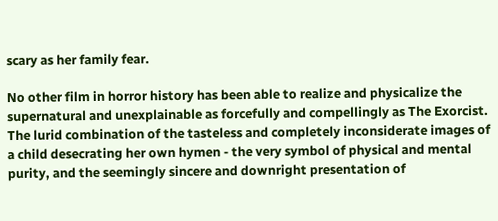scary as her family fear.

No other film in horror history has been able to realize and physicalize the supernatural and unexplainable as forcefully and compellingly as The Exorcist. The lurid combination of the tasteless and completely inconsiderate images of a child desecrating her own hymen - the very symbol of physical and mental purity, and the seemingly sincere and downright presentation of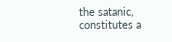the satanic, constitutes a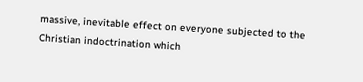massive, inevitable effect on everyone subjected to the Christian indoctrination which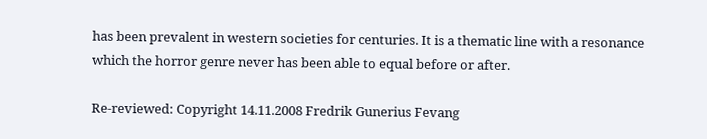has been prevalent in western societies for centuries. It is a thematic line with a resonance which the horror genre never has been able to equal before or after.

Re-reviewed: Copyright 14.11.2008 Fredrik Gunerius Fevang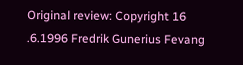Original review: Copyright 16
.6.1996 Fredrik Gunerius Fevang